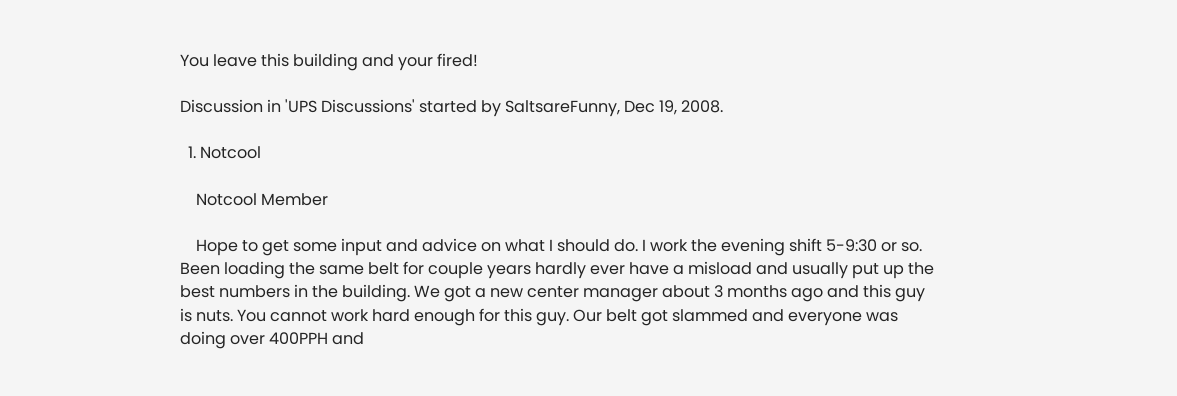You leave this building and your fired!

Discussion in 'UPS Discussions' started by SaltsareFunny, Dec 19, 2008.

  1. Notcool

    Notcool Member

    Hope to get some input and advice on what I should do. I work the evening shift 5-9:30 or so. Been loading the same belt for couple years hardly ever have a misload and usually put up the best numbers in the building. We got a new center manager about 3 months ago and this guy is nuts. You cannot work hard enough for this guy. Our belt got slammed and everyone was doing over 400PPH and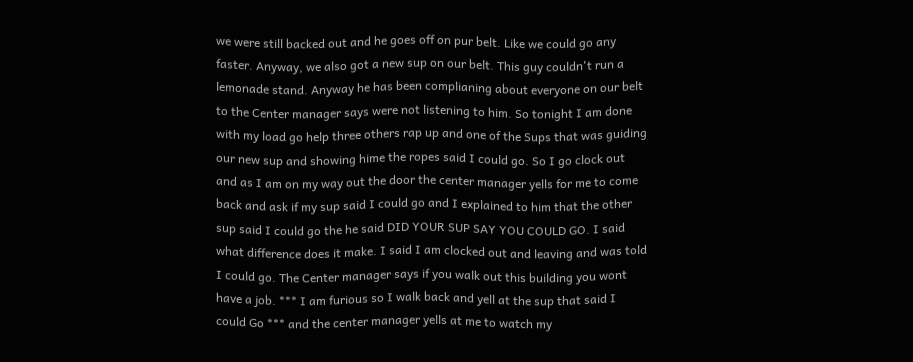we were still backed out and he goes off on pur belt. Like we could go any faster. Anyway, we also got a new sup on our belt. This guy couldn't run a lemonade stand. Anyway he has been complianing about everyone on our belt to the Center manager says were not listening to him. So tonight I am done with my load go help three others rap up and one of the Sups that was guiding our new sup and showing hime the ropes said I could go. So I go clock out and as I am on my way out the door the center manager yells for me to come back and ask if my sup said I could go and I explained to him that the other sup said I could go the he said DID YOUR SUP SAY YOU COULD GO. I said what difference does it make. I said I am clocked out and leaving and was told I could go. The Center manager says if you walk out this building you wont have a job. *** I am furious so I walk back and yell at the sup that said I could Go *** and the center manager yells at me to watch my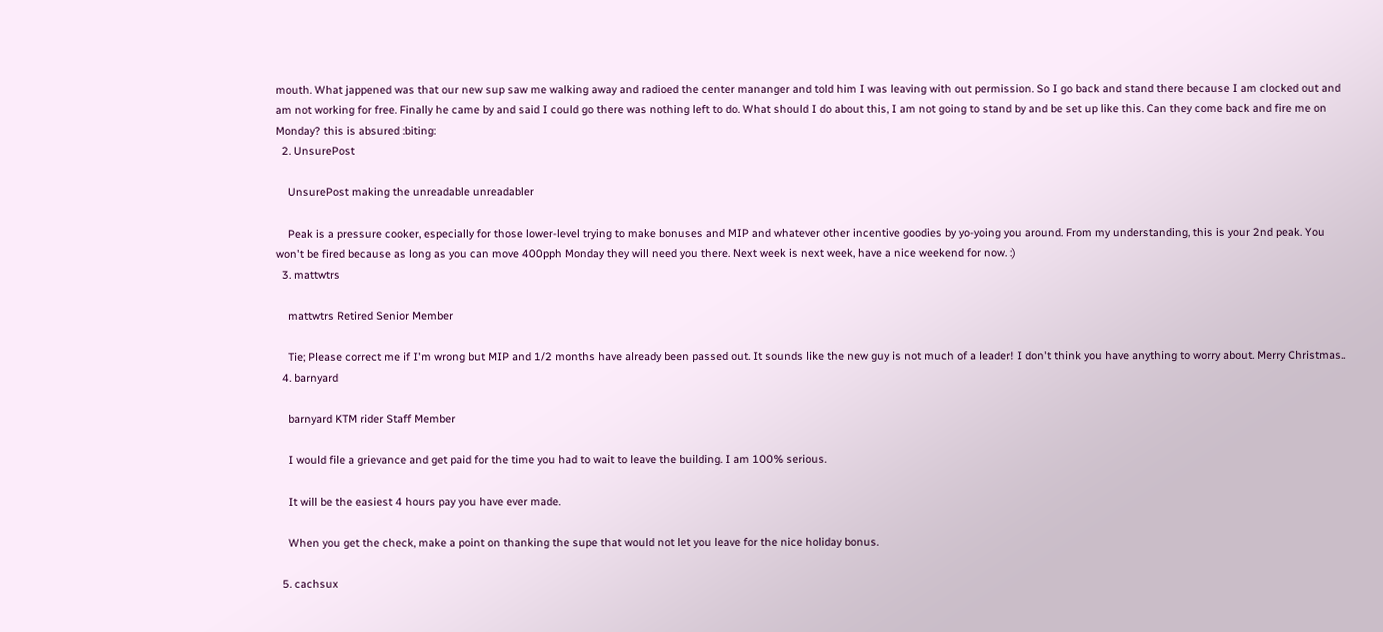mouth. What jappened was that our new sup saw me walking away and radioed the center mananger and told him I was leaving with out permission. So I go back and stand there because I am clocked out and am not working for free. Finally he came by and said I could go there was nothing left to do. What should I do about this, I am not going to stand by and be set up like this. Can they come back and fire me on Monday? this is absured :biting:
  2. UnsurePost

    UnsurePost making the unreadable unreadabler

    Peak is a pressure cooker, especially for those lower-level trying to make bonuses and MIP and whatever other incentive goodies by yo-yoing you around. From my understanding, this is your 2nd peak. You won't be fired because as long as you can move 400pph Monday they will need you there. Next week is next week, have a nice weekend for now. :)
  3. mattwtrs

    mattwtrs Retired Senior Member

    Tie; Please correct me if I'm wrong but MIP and 1/2 months have already been passed out. It sounds like the new guy is not much of a leader! I don't think you have anything to worry about. Merry Christmas..
  4. barnyard

    barnyard KTM rider Staff Member

    I would file a grievance and get paid for the time you had to wait to leave the building. I am 100% serious.

    It will be the easiest 4 hours pay you have ever made.

    When you get the check, make a point on thanking the supe that would not let you leave for the nice holiday bonus.

  5. cachsux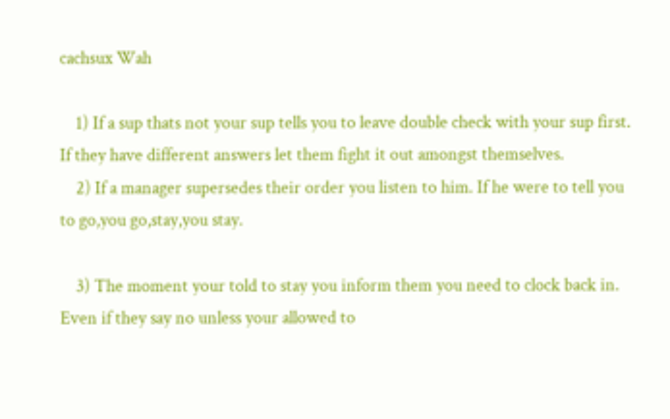cachsux Wah

    1) If a sup thats not your sup tells you to leave double check with your sup first. If they have different answers let them fight it out amongst themselves.
    2) If a manager supersedes their order you listen to him. If he were to tell you to go,you go,stay,you stay.

    3) The moment your told to stay you inform them you need to clock back in. Even if they say no unless your allowed to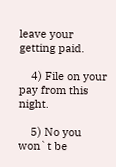leave your getting paid.

    4) File on your pay from this night.

    5) No you won`t be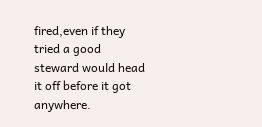fired,even if they tried a good steward would head it off before it got anywhere.